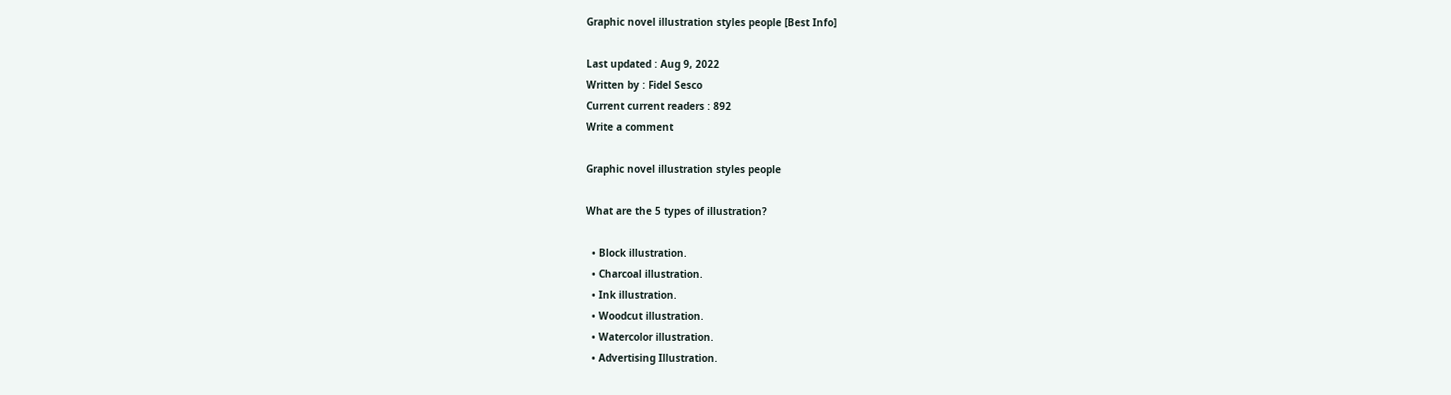Graphic novel illustration styles people [Best Info]

Last updated : Aug 9, 2022
Written by : Fidel Sesco
Current current readers : 892
Write a comment

Graphic novel illustration styles people

What are the 5 types of illustration?

  • Block illustration.
  • Charcoal illustration.
  • Ink illustration.
  • Woodcut illustration.
  • Watercolor illustration.
  • Advertising Illustration.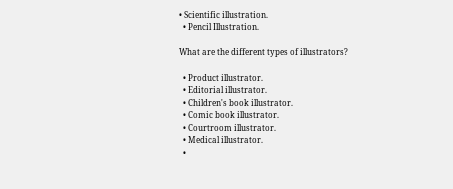• Scientific illustration.
  • Pencil Illustration.

What are the different types of illustrators?

  • Product illustrator.
  • Editorial illustrator.
  • Children's book illustrator.
  • Comic book illustrator.
  • Courtroom illustrator.
  • Medical illustrator.
  •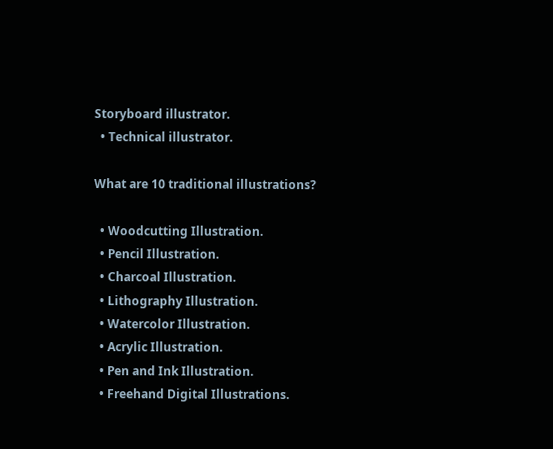Storyboard illustrator.
  • Technical illustrator.

What are 10 traditional illustrations?

  • Woodcutting Illustration.
  • Pencil Illustration.
  • Charcoal Illustration.
  • Lithography Illustration.
  • Watercolor Illustration.
  • Acrylic Illustration.
  • Pen and Ink Illustration.
  • Freehand Digital Illustrations.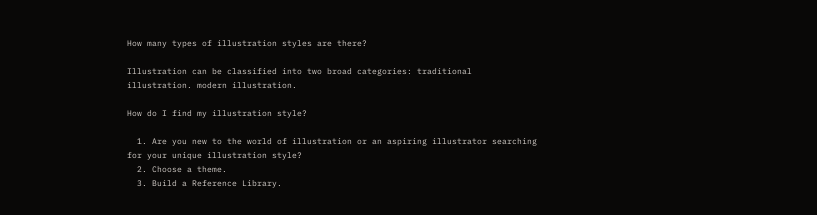How many types of illustration styles are there?

Illustration can be classified into two broad categories: traditional illustration. modern illustration.

How do I find my illustration style?

  1. Are you new to the world of illustration or an aspiring illustrator searching for your unique illustration style?
  2. Choose a theme.
  3. Build a Reference Library.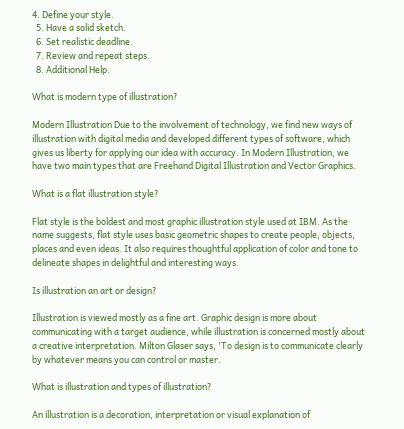4. Define your style.
  5. Have a solid sketch.
  6. Set realistic deadline.
  7. Review and repeat steps.
  8. Additional Help.

What is modern type of illustration?

Modern Illustration Due to the involvement of technology, we find new ways of illustration with digital media and developed different types of software, which gives us liberty for applying our idea with accuracy. In Modern Illustration, we have two main types that are Freehand Digital Illustration and Vector Graphics.

What is a flat illustration style?

Flat style is the boldest and most graphic illustration style used at IBM. As the name suggests, flat style uses basic geometric shapes to create people, objects, places and even ideas. It also requires thoughtful application of color and tone to delineate shapes in delightful and interesting ways.

Is illustration an art or design?

Illustration is viewed mostly as a fine art. Graphic design is more about communicating with a target audience, while illustration is concerned mostly about a creative interpretation. Milton Glaser says, 'To design is to communicate clearly by whatever means you can control or master.

What is illustration and types of illustration?

An illustration is a decoration, interpretation or visual explanation of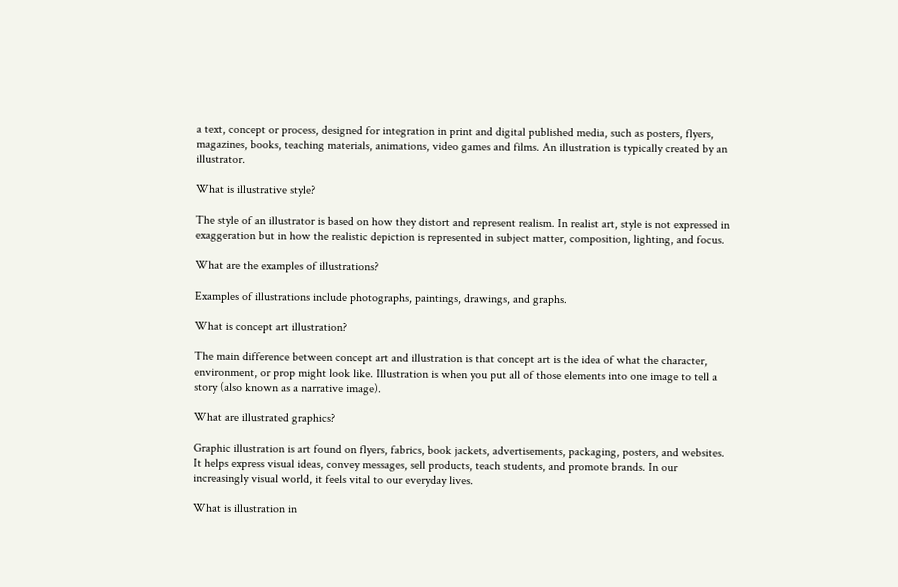a text, concept or process, designed for integration in print and digital published media, such as posters, flyers, magazines, books, teaching materials, animations, video games and films. An illustration is typically created by an illustrator.

What is illustrative style?

The style of an illustrator is based on how they distort and represent realism. In realist art, style is not expressed in exaggeration but in how the realistic depiction is represented in subject matter, composition, lighting, and focus.

What are the examples of illustrations?

Examples of illustrations include photographs, paintings, drawings, and graphs.

What is concept art illustration?

The main difference between concept art and illustration is that concept art is the idea of what the character, environment, or prop might look like. Illustration is when you put all of those elements into one image to tell a story (also known as a narrative image).

What are illustrated graphics?

Graphic illustration is art found on flyers, fabrics, book jackets, advertisements, packaging, posters, and websites. It helps express visual ideas, convey messages, sell products, teach students, and promote brands. In our increasingly visual world, it feels vital to our everyday lives.

What is illustration in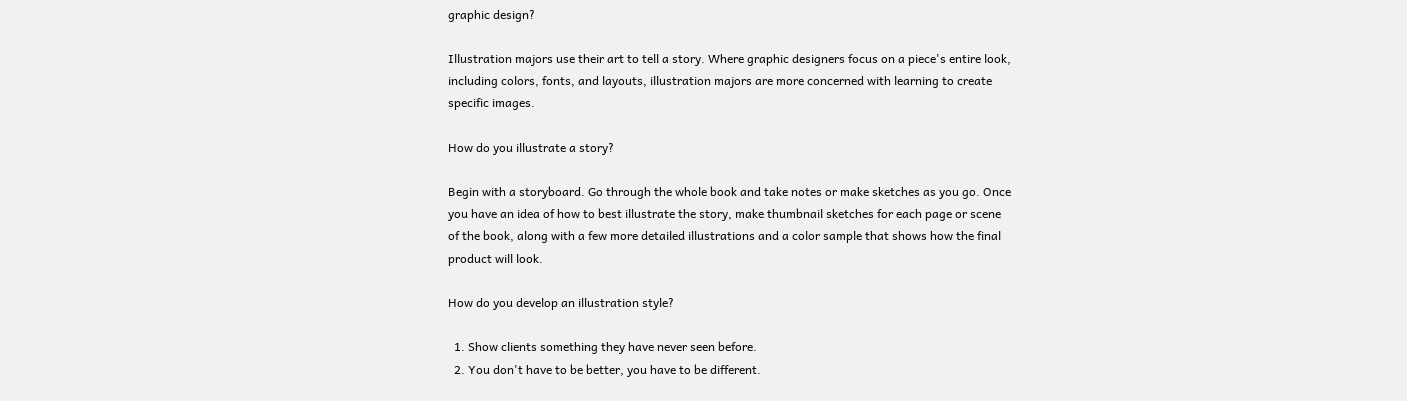graphic design?

Illustration majors use their art to tell a story. Where graphic designers focus on a piece's entire look, including colors, fonts, and layouts, illustration majors are more concerned with learning to create specific images.

How do you illustrate a story?

Begin with a storyboard. Go through the whole book and take notes or make sketches as you go. Once you have an idea of how to best illustrate the story, make thumbnail sketches for each page or scene of the book, along with a few more detailed illustrations and a color sample that shows how the final product will look.

How do you develop an illustration style?

  1. Show clients something they have never seen before.
  2. You don't have to be better, you have to be different.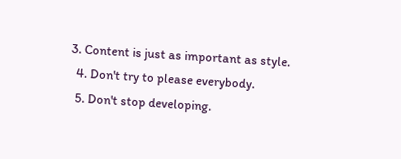3. Content is just as important as style.
  4. Don't try to please everybody.
  5. Don't stop developing.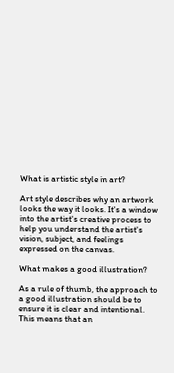What is artistic style in art?

Art style describes why an artwork looks the way it looks. It's a window into the artist's creative process to help you understand the artist's vision, subject, and feelings expressed on the canvas.

What makes a good illustration?

As a rule of thumb, the approach to a good illustration should be to ensure it is clear and intentional. This means that an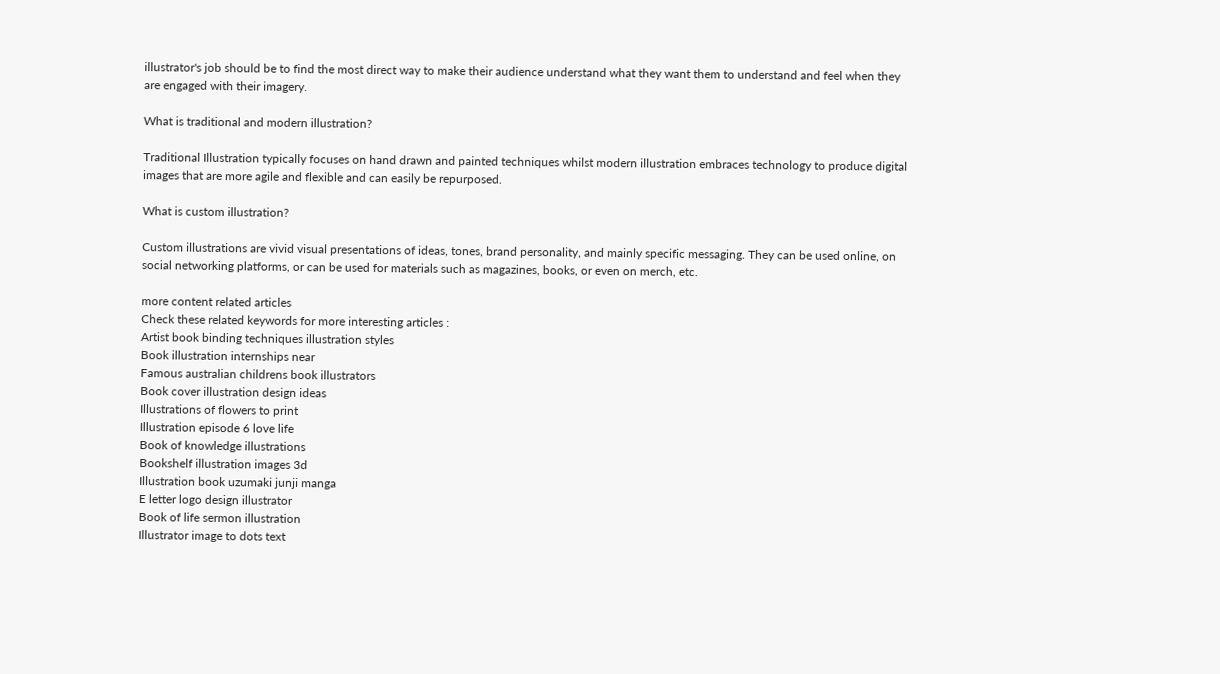illustrator's job should be to find the most direct way to make their audience understand what they want them to understand and feel when they are engaged with their imagery.

What is traditional and modern illustration?

Traditional Illustration typically focuses on hand drawn and painted techniques whilst modern illustration embraces technology to produce digital images that are more agile and flexible and can easily be repurposed.

What is custom illustration?

Custom illustrations are vivid visual presentations of ideas, tones, brand personality, and mainly specific messaging. They can be used online, on social networking platforms, or can be used for materials such as magazines, books, or even on merch, etc.

more content related articles
Check these related keywords for more interesting articles :
Artist book binding techniques illustration styles
Book illustration internships near
Famous australian childrens book illustrators
Book cover illustration design ideas
Illustrations of flowers to print
Illustration episode 6 love life
Book of knowledge illustrations
Bookshelf illustration images 3d
Illustration book uzumaki junji manga
E letter logo design illustrator
Book of life sermon illustration
Illustrator image to dots text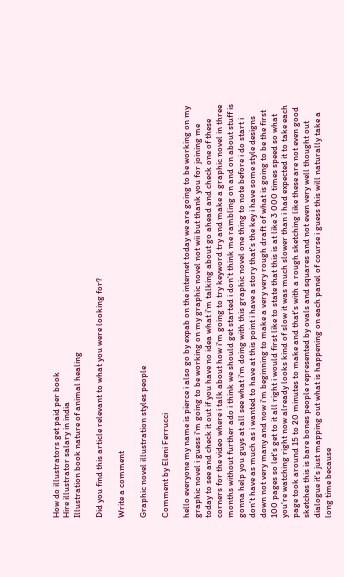How do illustrators get paid per book
Hire illustrator salary in india
Illustration book nature of animal healing

Did you find this article relevant to what you were looking for?

Write a comment

Graphic novel illustration styles people

Comment by Eleni Ferrucci

hello everyone my name is pierce i also go by expab on the internet today we are going to be working on my graphic novel i guess i'm going to be working on my graphic novel not wii but thank you for joining me today to see and check it out if you have no idea what i'm talking about go ahead and check one of these corners for the video where i talk about how i'm going to try keyword try and make a graphic novel in three months without further ado i think we should get started i don't think me rambling on and on about stuff is gonna help you guys at all see what i'm doing with this graphic novel one thing to note before i do start i don't have as much as i wanted to have at this point i have a story that's the key i have some style designs down not very many and now i'm beginning to make a very very rough draft of what is going to be the first 100 pages so let's get to it all right i would first like to state that this is at like 3 000 times speed so what you're watching right now already looks kind of slow it was much slower than i had expected it to take each page took around 15 to 20 minutes to make and that's with a rough sketching like these are not even good sketches this is bare bones people represented by ovals and squares and not even very well thought out dialogue it's just mapping out what is happening on each panel of course i guess this will naturally take a long time because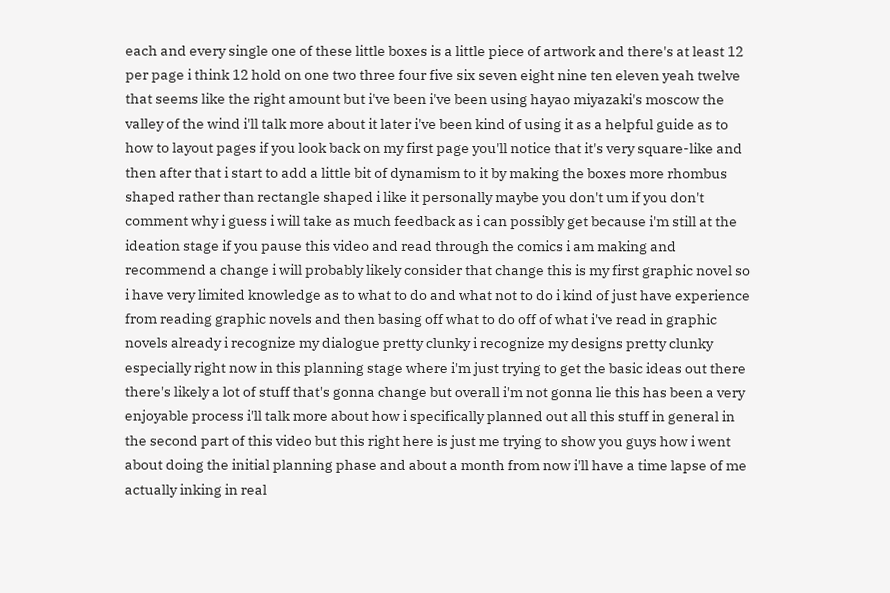each and every single one of these little boxes is a little piece of artwork and there's at least 12 per page i think 12 hold on one two three four five six seven eight nine ten eleven yeah twelve that seems like the right amount but i've been i've been using hayao miyazaki's moscow the valley of the wind i'll talk more about it later i've been kind of using it as a helpful guide as to how to layout pages if you look back on my first page you'll notice that it's very square-like and then after that i start to add a little bit of dynamism to it by making the boxes more rhombus shaped rather than rectangle shaped i like it personally maybe you don't um if you don't comment why i guess i will take as much feedback as i can possibly get because i'm still at the ideation stage if you pause this video and read through the comics i am making and recommend a change i will probably likely consider that change this is my first graphic novel so i have very limited knowledge as to what to do and what not to do i kind of just have experience from reading graphic novels and then basing off what to do off of what i've read in graphic novels already i recognize my dialogue pretty clunky i recognize my designs pretty clunky especially right now in this planning stage where i'm just trying to get the basic ideas out there there's likely a lot of stuff that's gonna change but overall i'm not gonna lie this has been a very enjoyable process i'll talk more about how i specifically planned out all this stuff in general in the second part of this video but this right here is just me trying to show you guys how i went about doing the initial planning phase and about a month from now i'll have a time lapse of me actually inking in real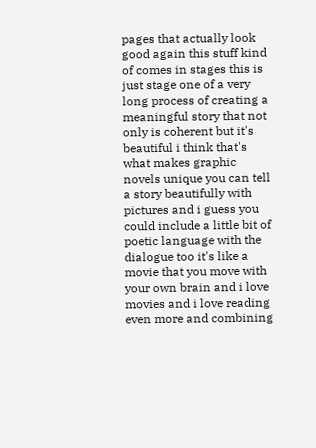pages that actually look good again this stuff kind of comes in stages this is just stage one of a very long process of creating a meaningful story that not only is coherent but it's beautiful i think that's what makes graphic novels unique you can tell a story beautifully with pictures and i guess you could include a little bit of poetic language with the dialogue too it's like a movie that you move with your own brain and i love movies and i love reading even more and combining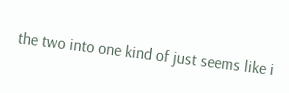the two into one kind of just seems like i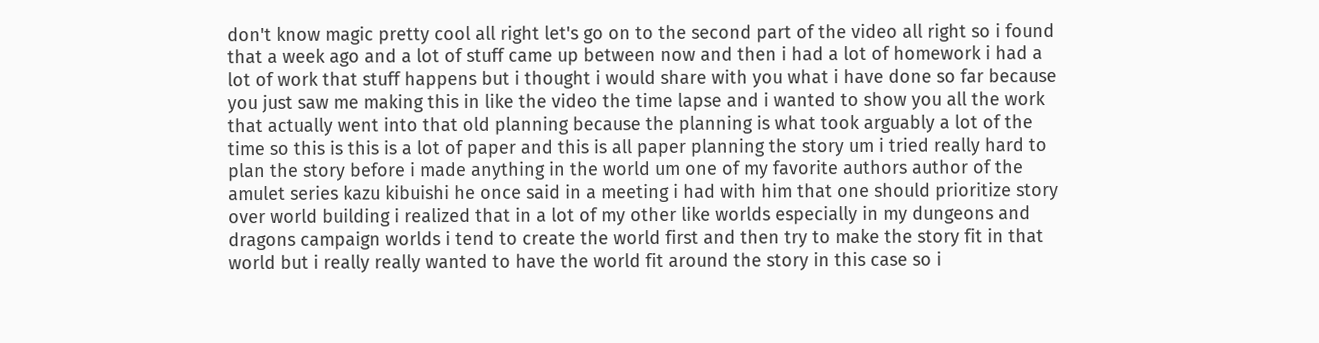don't know magic pretty cool all right let's go on to the second part of the video all right so i found that a week ago and a lot of stuff came up between now and then i had a lot of homework i had a lot of work that stuff happens but i thought i would share with you what i have done so far because you just saw me making this in like the video the time lapse and i wanted to show you all the work that actually went into that old planning because the planning is what took arguably a lot of the time so this is this is a lot of paper and this is all paper planning the story um i tried really hard to plan the story before i made anything in the world um one of my favorite authors author of the amulet series kazu kibuishi he once said in a meeting i had with him that one should prioritize story over world building i realized that in a lot of my other like worlds especially in my dungeons and dragons campaign worlds i tend to create the world first and then try to make the story fit in that world but i really really wanted to have the world fit around the story in this case so i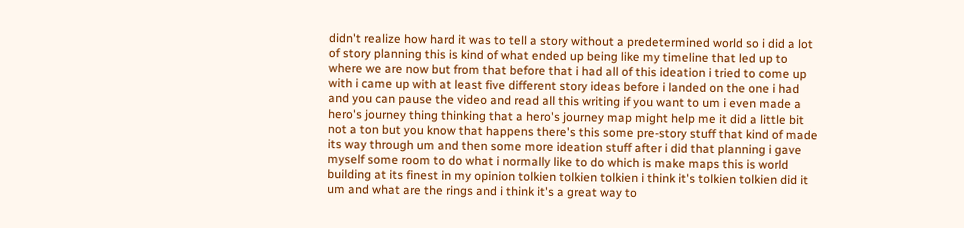didn't realize how hard it was to tell a story without a predetermined world so i did a lot of story planning this is kind of what ended up being like my timeline that led up to where we are now but from that before that i had all of this ideation i tried to come up with i came up with at least five different story ideas before i landed on the one i had and you can pause the video and read all this writing if you want to um i even made a hero's journey thing thinking that a hero's journey map might help me it did a little bit not a ton but you know that happens there's this some pre-story stuff that kind of made its way through um and then some more ideation stuff after i did that planning i gave myself some room to do what i normally like to do which is make maps this is world building at its finest in my opinion tolkien tolkien tolkien i think it's tolkien tolkien did it um and what are the rings and i think it's a great way to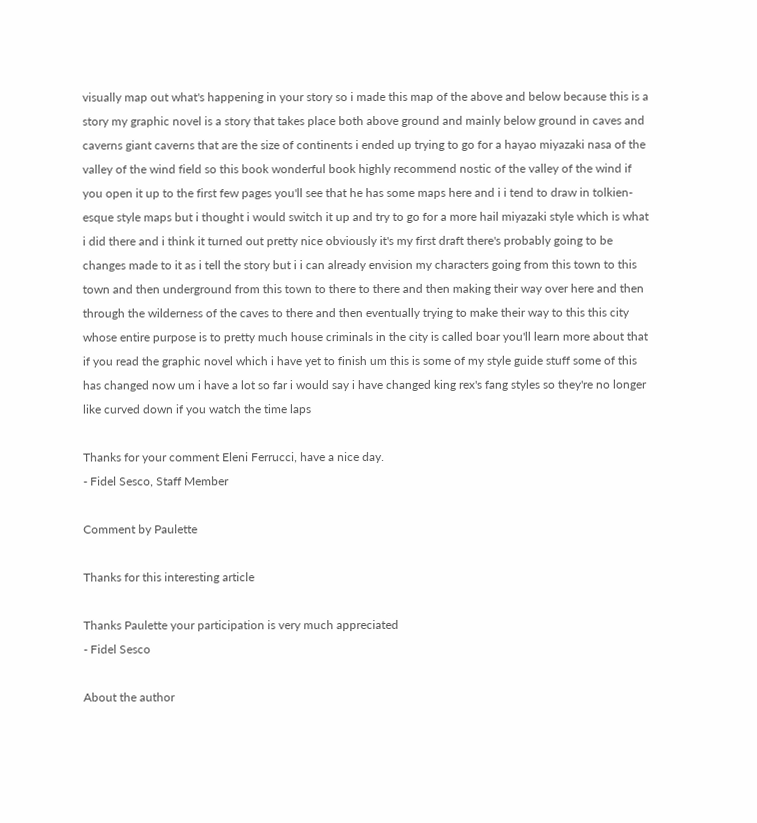visually map out what's happening in your story so i made this map of the above and below because this is a story my graphic novel is a story that takes place both above ground and mainly below ground in caves and caverns giant caverns that are the size of continents i ended up trying to go for a hayao miyazaki nasa of the valley of the wind field so this book wonderful book highly recommend nostic of the valley of the wind if you open it up to the first few pages you'll see that he has some maps here and i i tend to draw in tolkien-esque style maps but i thought i would switch it up and try to go for a more hail miyazaki style which is what i did there and i think it turned out pretty nice obviously it's my first draft there's probably going to be changes made to it as i tell the story but i i can already envision my characters going from this town to this town and then underground from this town to there to there and then making their way over here and then through the wilderness of the caves to there and then eventually trying to make their way to this this city whose entire purpose is to pretty much house criminals in the city is called boar you'll learn more about that if you read the graphic novel which i have yet to finish um this is some of my style guide stuff some of this has changed now um i have a lot so far i would say i have changed king rex's fang styles so they're no longer like curved down if you watch the time laps

Thanks for your comment Eleni Ferrucci, have a nice day.
- Fidel Sesco, Staff Member

Comment by Paulette

Thanks for this interesting article

Thanks Paulette your participation is very much appreciated
- Fidel Sesco

About the author